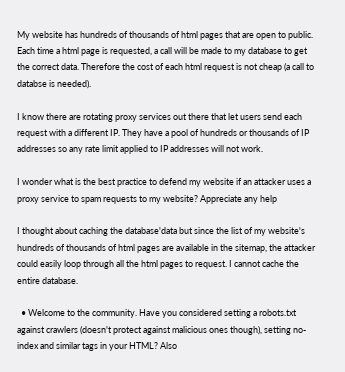My website has hundreds of thousands of html pages that are open to public. Each time a html page is requested, a call will be made to my database to get the correct data. Therefore the cost of each html request is not cheap (a call to databse is needed).

I know there are rotating proxy services out there that let users send each request with a different IP. They have a pool of hundreds or thousands of IP addresses so any rate limit applied to IP addresses will not work.

I wonder what is the best practice to defend my website if an attacker uses a proxy service to spam requests to my website? Appreciate any help

I thought about caching the database'data but since the list of my website's hundreds of thousands of html pages are available in the sitemap, the attacker could easily loop through all the html pages to request. I cannot cache the entire database.

  • Welcome to the community. Have you considered setting a robots.txt against crawlers (doesn't protect against malicious ones though), setting no-index and similar tags in your HTML? Also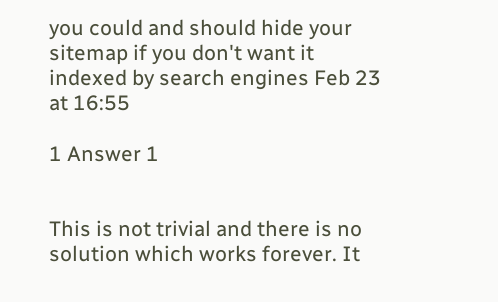you could and should hide your sitemap if you don't want it indexed by search engines Feb 23 at 16:55

1 Answer 1


This is not trivial and there is no solution which works forever. It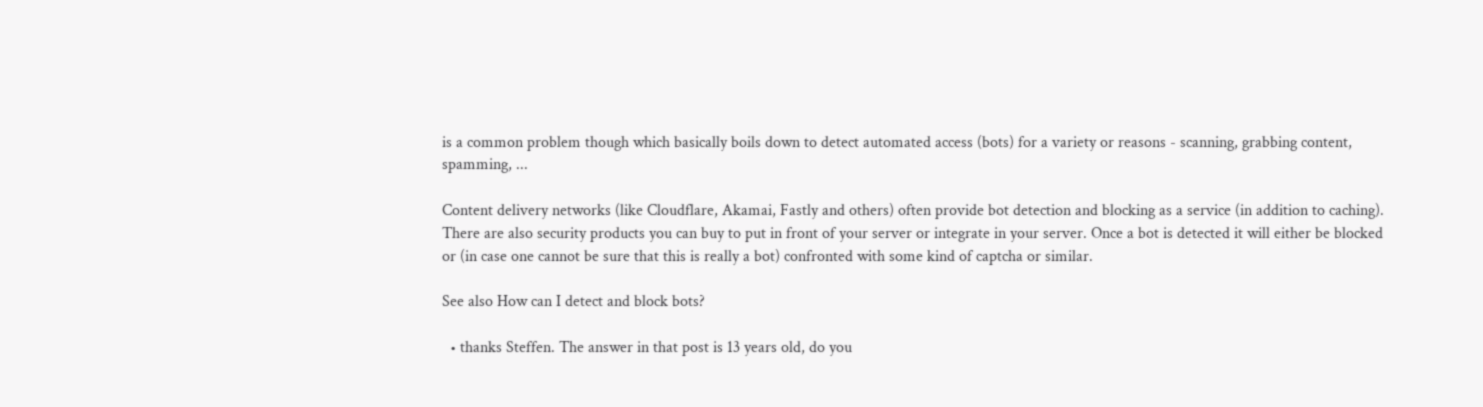is a common problem though which basically boils down to detect automated access (bots) for a variety or reasons - scanning, grabbing content, spamming, ...

Content delivery networks (like Cloudflare, Akamai, Fastly and others) often provide bot detection and blocking as a service (in addition to caching). There are also security products you can buy to put in front of your server or integrate in your server. Once a bot is detected it will either be blocked or (in case one cannot be sure that this is really a bot) confronted with some kind of captcha or similar.

See also How can I detect and block bots?

  • thanks Steffen. The answer in that post is 13 years old, do you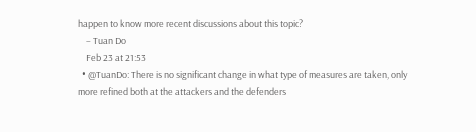happen to know more recent discussions about this topic?
    – Tuan Do
    Feb 23 at 21:53
  • @TuanDo: There is no significant change in what type of measures are taken, only more refined both at the attackers and the defenders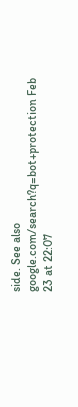side. See also google.com/search?q=bot+protection Feb 23 at 22:07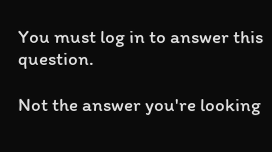You must log in to answer this question.

Not the answer you're looking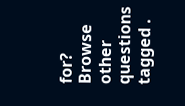for? Browse other questions tagged .